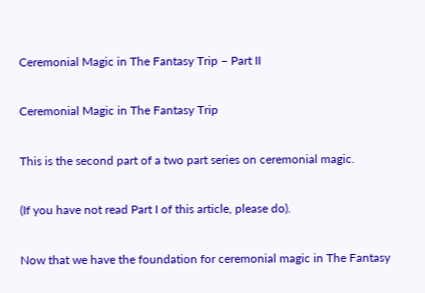Ceremonial Magic in The Fantasy Trip – Part II

Ceremonial Magic in The Fantasy Trip

This is the second part of a two part series on ceremonial magic.

(If you have not read Part I of this article, please do).

Now that we have the foundation for ceremonial magic in The Fantasy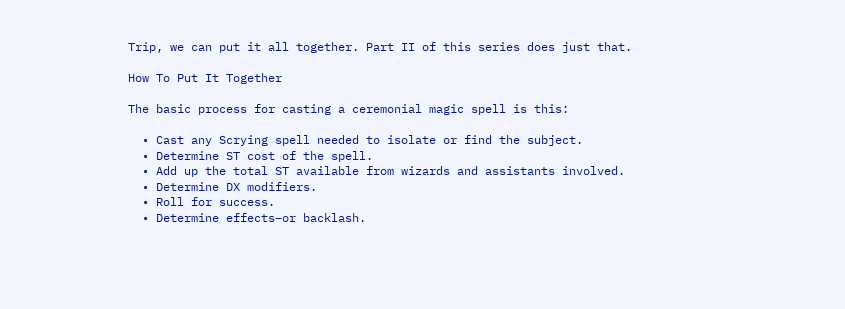Trip, we can put it all together. Part II of this series does just that.

How To Put It Together

The basic process for casting a ceremonial magic spell is this:

  • Cast any Scrying spell needed to isolate or find the subject.
  • Determine ST cost of the spell.
  • Add up the total ST available from wizards and assistants involved.
  • Determine DX modifiers.
  • Roll for success.
  • Determine effects–or backlash.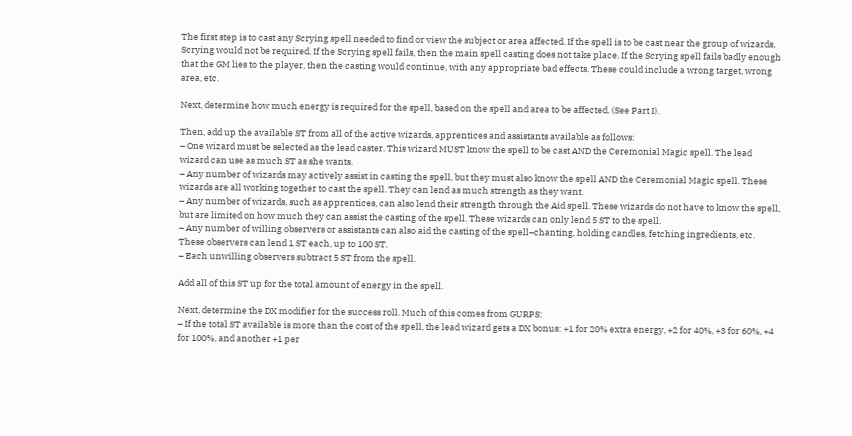The first step is to cast any Scrying spell needed to find or view the subject or area affected. If the spell is to be cast near the group of wizards, Scrying would not be required. If the Scrying spell fails, then the main spell casting does not take place. If the Scrying spell fails badly enough that the GM lies to the player, then the casting would continue, with any appropriate bad effects. These could include a wrong target, wrong area, etc.

Next, determine how much energy is required for the spell, based on the spell and area to be affected. (See Part I).

Then, add up the available ST from all of the active wizards, apprentices and assistants available as follows:
– One wizard must be selected as the lead caster. This wizard MUST know the spell to be cast AND the Ceremonial Magic spell. The lead wizard can use as much ST as she wants.
– Any number of wizards may actively assist in casting the spell, but they must also know the spell AND the Ceremonial Magic spell. These wizards are all working together to cast the spell. They can lend as much strength as they want.
– Any number of wizards, such as apprentices, can also lend their strength through the Aid spell. These wizards do not have to know the spell, but are limited on how much they can assist the casting of the spell. These wizards can only lend 5 ST to the spell.
– Any number of willing observers or assistants can also aid the casting of the spell–chanting, holding candles, fetching ingredients, etc. These observers can lend 1 ST each, up to 100 ST.
– Each unwilling observers subtract 5 ST from the spell.

Add all of this ST up for the total amount of energy in the spell.

Next, determine the DX modifier for the success roll. Much of this comes from GURPS:
– If the total ST available is more than the cost of the spell, the lead wizard gets a DX bonus: +1 for 20% extra energy, +2 for 40%, +3 for 60%, +4 for 100%, and another +1 per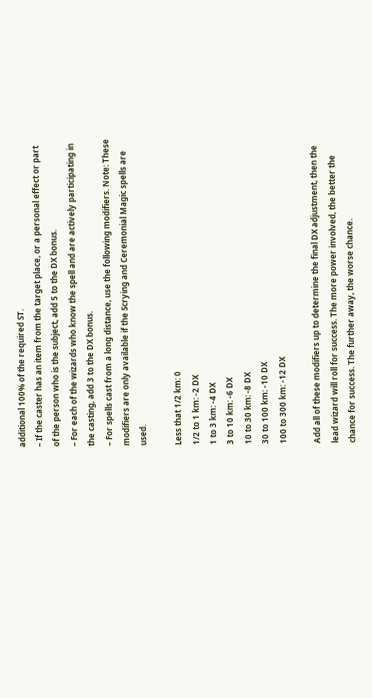additional 100% of the required ST.
– If the caster has an item from the target place, or a personal effect or part of the person who is the subject, add 5 to the DX bonus.
– For each of the wizards who know the spell and are actively participating in the casting, add 3 to the DX bonus.
– For spells cast from a long distance, use the following modifiers. Note: These modifiers are only available if the Scrying and Ceremonial Magic spells are used.

Less that 1/2 km: 0
1/2 to 1 km: -2 DX
1 to 3 km: -4 DX
3 to 10 km: -6 DX
10 to 30 km: -8 DX
30 to 100 km: -10 DX
100 to 300 km: -12 DX

Add all of these modifiers up to determine the final DX adjustment, then the lead wizard will roll for success. The more power involved, the better the chance for success. The further away, the worse chance.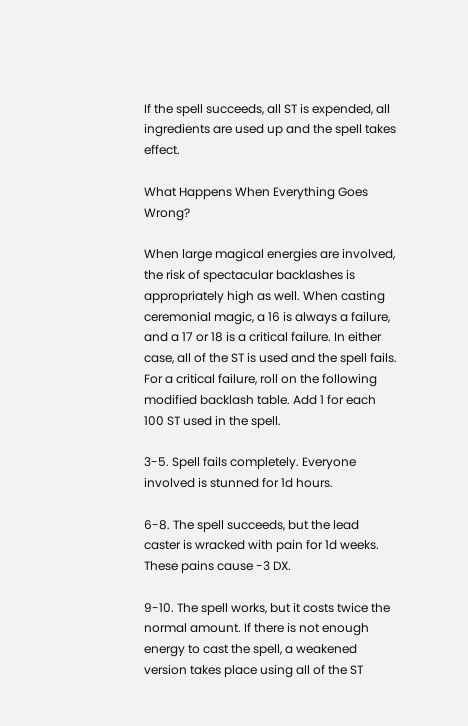If the spell succeeds, all ST is expended, all ingredients are used up and the spell takes effect.

What Happens When Everything Goes Wrong?

When large magical energies are involved, the risk of spectacular backlashes is appropriately high as well. When casting ceremonial magic, a 16 is always a failure, and a 17 or 18 is a critical failure. In either case, all of the ST is used and the spell fails. For a critical failure, roll on the following modified backlash table. Add 1 for each 100 ST used in the spell.

3-5. Spell fails completely. Everyone involved is stunned for 1d hours.

6-8. The spell succeeds, but the lead caster is wracked with pain for 1d weeks. These pains cause -3 DX.

9-10. The spell works, but it costs twice the normal amount. If there is not enough energy to cast the spell, a weakened version takes place using all of the ST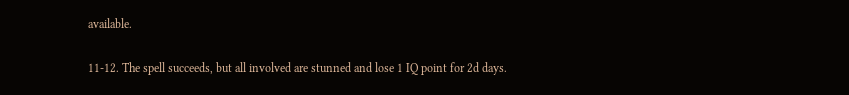available.

11-12. The spell succeeds, but all involved are stunned and lose 1 IQ point for 2d days.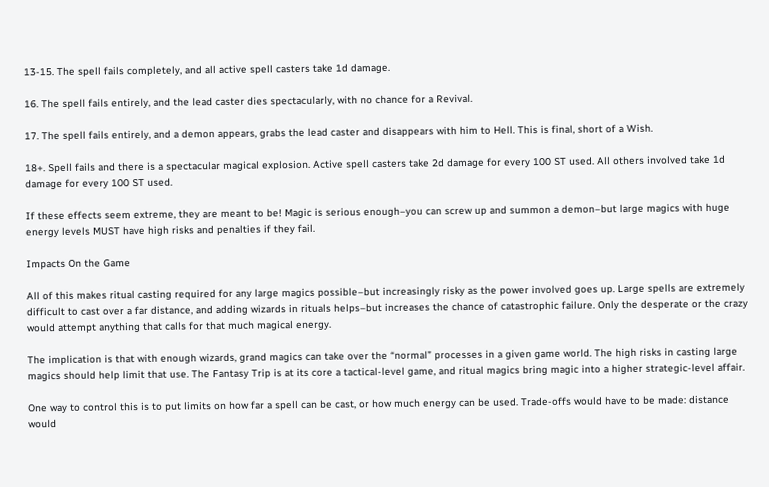13-15. The spell fails completely, and all active spell casters take 1d damage.

16. The spell fails entirely, and the lead caster dies spectacularly, with no chance for a Revival.

17. The spell fails entirely, and a demon appears, grabs the lead caster and disappears with him to Hell. This is final, short of a Wish.

18+. Spell fails and there is a spectacular magical explosion. Active spell casters take 2d damage for every 100 ST used. All others involved take 1d damage for every 100 ST used.

If these effects seem extreme, they are meant to be! Magic is serious enough–you can screw up and summon a demon–but large magics with huge energy levels MUST have high risks and penalties if they fail.

Impacts On the Game

All of this makes ritual casting required for any large magics possible–but increasingly risky as the power involved goes up. Large spells are extremely difficult to cast over a far distance, and adding wizards in rituals helps–but increases the chance of catastrophic failure. Only the desperate or the crazy would attempt anything that calls for that much magical energy.

The implication is that with enough wizards, grand magics can take over the “normal” processes in a given game world. The high risks in casting large magics should help limit that use. The Fantasy Trip is at its core a tactical-level game, and ritual magics bring magic into a higher strategic-level affair.

One way to control this is to put limits on how far a spell can be cast, or how much energy can be used. Trade-offs would have to be made: distance would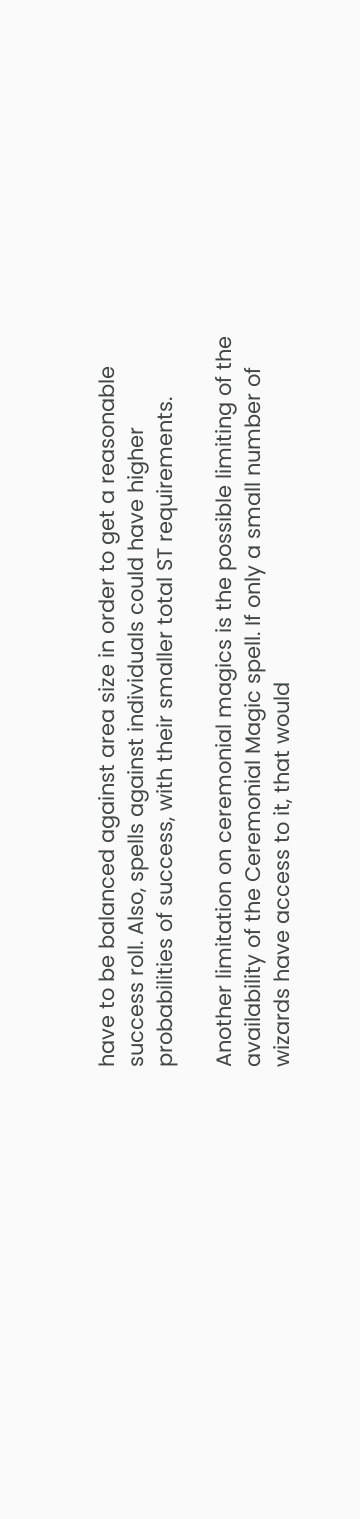have to be balanced against area size in order to get a reasonable success roll. Also, spells against individuals could have higher probabilities of success, with their smaller total ST requirements.

Another limitation on ceremonial magics is the possible limiting of the availability of the Ceremonial Magic spell. If only a small number of wizards have access to it, that would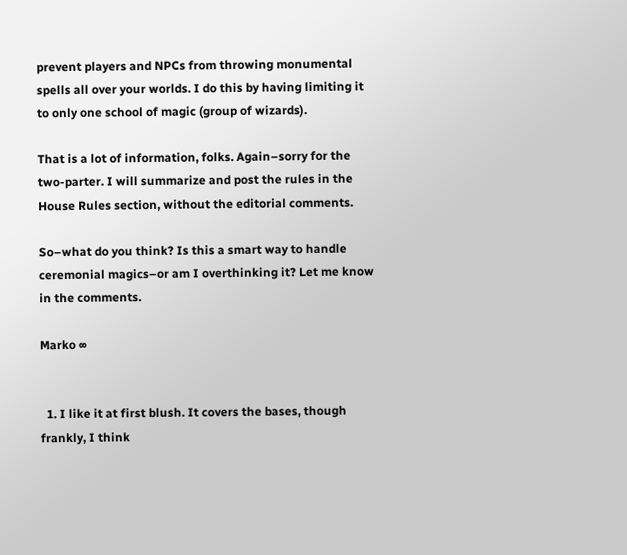prevent players and NPCs from throwing monumental spells all over your worlds. I do this by having limiting it to only one school of magic (group of wizards).

That is a lot of information, folks. Again–sorry for the two-parter. I will summarize and post the rules in the House Rules section, without the editorial comments.

So–what do you think? Is this a smart way to handle ceremonial magics–or am I overthinking it? Let me know in the comments.

Marko ∞


  1. I like it at first blush. It covers the bases, though frankly, I think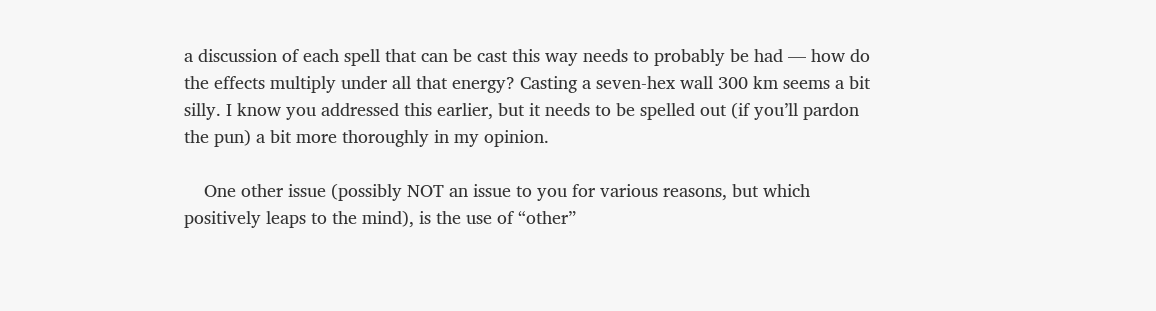a discussion of each spell that can be cast this way needs to probably be had — how do the effects multiply under all that energy? Casting a seven-hex wall 300 km seems a bit silly. I know you addressed this earlier, but it needs to be spelled out (if you’ll pardon the pun) a bit more thoroughly in my opinion.

    One other issue (possibly NOT an issue to you for various reasons, but which positively leaps to the mind), is the use of “other”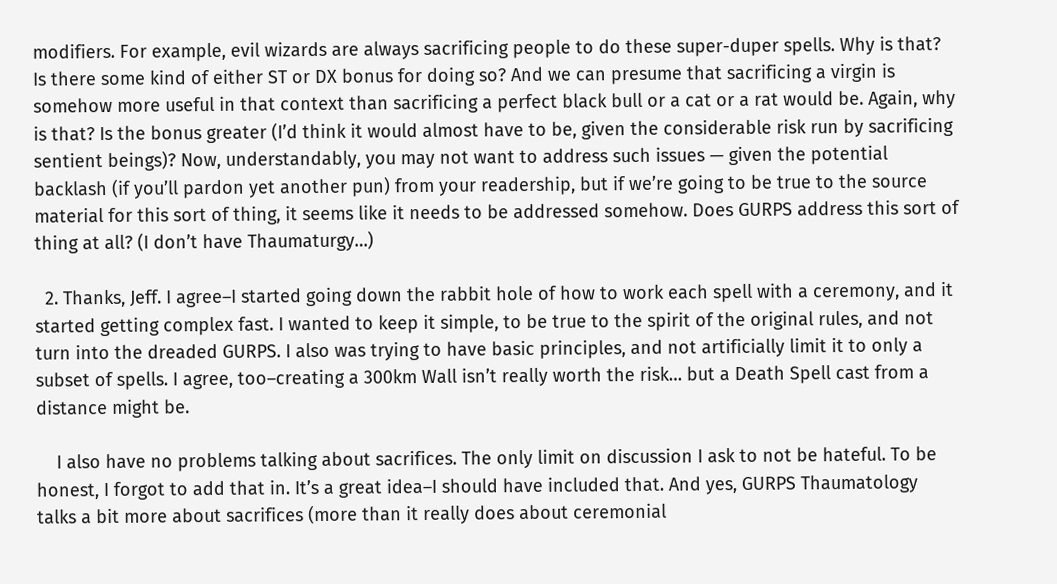modifiers. For example, evil wizards are always sacrificing people to do these super-duper spells. Why is that? Is there some kind of either ST or DX bonus for doing so? And we can presume that sacrificing a virgin is somehow more useful in that context than sacrificing a perfect black bull or a cat or a rat would be. Again, why is that? Is the bonus greater (I’d think it would almost have to be, given the considerable risk run by sacrificing sentient beings)? Now, understandably, you may not want to address such issues — given the potential backlash (if you’ll pardon yet another pun) from your readership, but if we’re going to be true to the source material for this sort of thing, it seems like it needs to be addressed somehow. Does GURPS address this sort of thing at all? (I don’t have Thaumaturgy…)

  2. Thanks, Jeff. I agree–I started going down the rabbit hole of how to work each spell with a ceremony, and it started getting complex fast. I wanted to keep it simple, to be true to the spirit of the original rules, and not turn into the dreaded GURPS. I also was trying to have basic principles, and not artificially limit it to only a subset of spells. I agree, too–creating a 300km Wall isn’t really worth the risk… but a Death Spell cast from a distance might be.

    I also have no problems talking about sacrifices. The only limit on discussion I ask to not be hateful. To be honest, I forgot to add that in. It’s a great idea–I should have included that. And yes, GURPS Thaumatology talks a bit more about sacrifices (more than it really does about ceremonial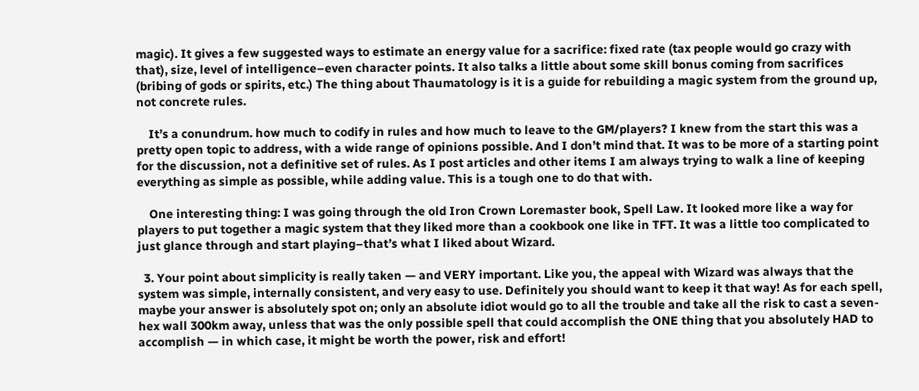magic). It gives a few suggested ways to estimate an energy value for a sacrifice: fixed rate (tax people would go crazy with that), size, level of intelligence–even character points. It also talks a little about some skill bonus coming from sacrifices (bribing of gods or spirits, etc.) The thing about Thaumatology is it is a guide for rebuilding a magic system from the ground up, not concrete rules.

    It’s a conundrum. how much to codify in rules and how much to leave to the GM/players? I knew from the start this was a pretty open topic to address, with a wide range of opinions possible. And I don’t mind that. It was to be more of a starting point for the discussion, not a definitive set of rules. As I post articles and other items I am always trying to walk a line of keeping everything as simple as possible, while adding value. This is a tough one to do that with.

    One interesting thing: I was going through the old Iron Crown Loremaster book, Spell Law. It looked more like a way for players to put together a magic system that they liked more than a cookbook one like in TFT. It was a little too complicated to just glance through and start playing–that’s what I liked about Wizard.

  3. Your point about simplicity is really taken — and VERY important. Like you, the appeal with Wizard was always that the system was simple, internally consistent, and very easy to use. Definitely you should want to keep it that way! As for each spell, maybe your answer is absolutely spot on; only an absolute idiot would go to all the trouble and take all the risk to cast a seven-hex wall 300km away, unless that was the only possible spell that could accomplish the ONE thing that you absolutely HAD to accomplish — in which case, it might be worth the power, risk and effort!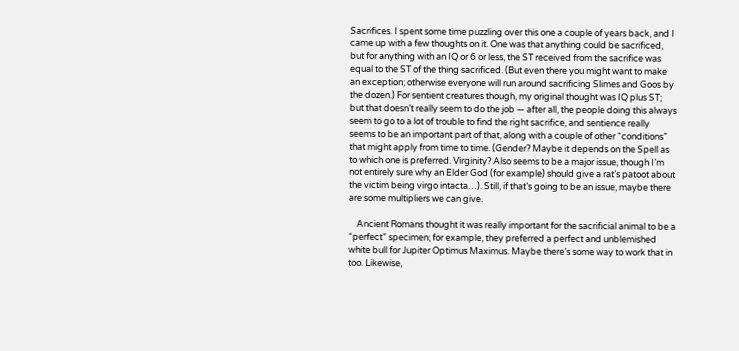Sacrifices. I spent some time puzzling over this one a couple of years back, and I came up with a few thoughts on it. One was that anything could be sacrificed, but for anything with an IQ or 6 or less, the ST received from the sacrifice was equal to the ST of the thing sacrificed. (But even there you might want to make an exception; otherwise everyone will run around sacrificing Slimes and Goos by the dozen.) For sentient creatures though, my original thought was IQ plus ST; but that doesn’t really seem to do the job — after all, the people doing this always seem to go to a lot of trouble to find the right sacrifice, and sentience really seems to be an important part of that, along with a couple of other “conditions” that might apply from time to time. (Gender? Maybe it depends on the Spell as to which one is preferred. Virginity? Also seems to be a major issue, though I’m not entirely sure why an Elder God (for example) should give a rat’s patoot about the victim being virgo intacta…). Still, if that’s going to be an issue, maybe there are some multipliers we can give.

    Ancient Romans thought it was really important for the sacrificial animal to be a “perfect” specimen; for example, they preferred a perfect and unblemished white bull for Jupiter Optimus Maximus. Maybe there’s some way to work that in too. Likewise,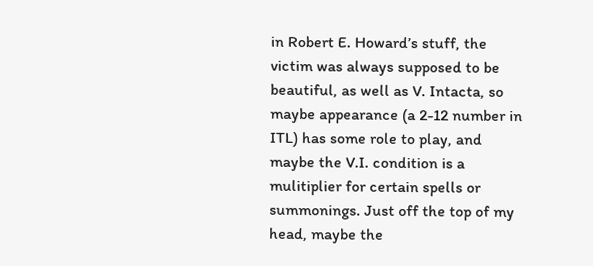in Robert E. Howard’s stuff, the victim was always supposed to be beautiful, as well as V. Intacta, so maybe appearance (a 2-12 number in ITL) has some role to play, and maybe the V.I. condition is a mulitiplier for certain spells or summonings. Just off the top of my head, maybe the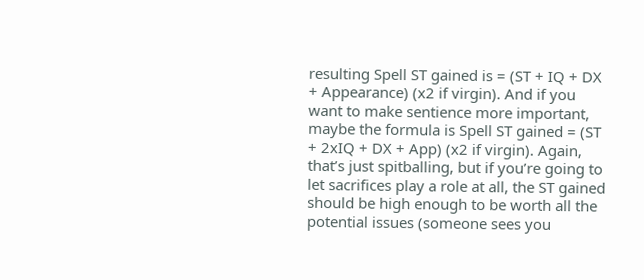resulting Spell ST gained is = (ST + IQ + DX + Appearance) (x2 if virgin). And if you want to make sentience more important, maybe the formula is Spell ST gained = (ST + 2xIQ + DX + App) (x2 if virgin). Again, that’s just spitballing, but if you’re going to let sacrifices play a role at all, the ST gained should be high enough to be worth all the potential issues (someone sees you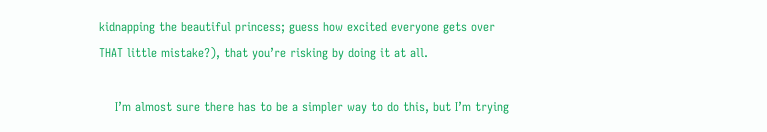kidnapping the beautiful princess; guess how excited everyone gets over THAT little mistake?), that you’re risking by doing it at all.

    I’m almost sure there has to be a simpler way to do this, but I’m trying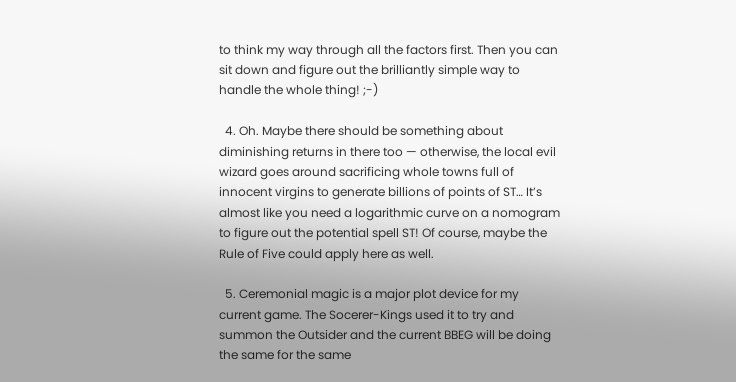to think my way through all the factors first. Then you can sit down and figure out the brilliantly simple way to handle the whole thing! ;-)

  4. Oh. Maybe there should be something about diminishing returns in there too — otherwise, the local evil wizard goes around sacrificing whole towns full of innocent virgins to generate billions of points of ST… It’s almost like you need a logarithmic curve on a nomogram to figure out the potential spell ST! Of course, maybe the Rule of Five could apply here as well.

  5. Ceremonial magic is a major plot device for my current game. The Socerer-Kings used it to try and summon the Outsider and the current BBEG will be doing the same for the same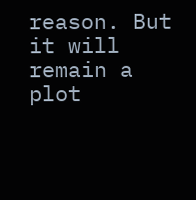reason. But it will remain a plot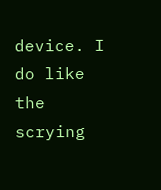device. I do like the scrying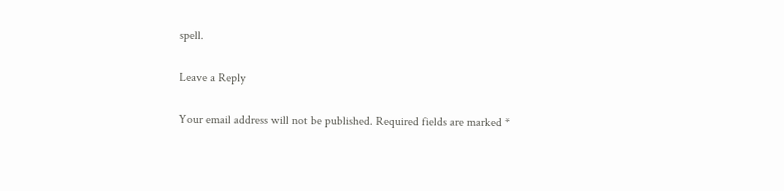spell.

Leave a Reply

Your email address will not be published. Required fields are marked *